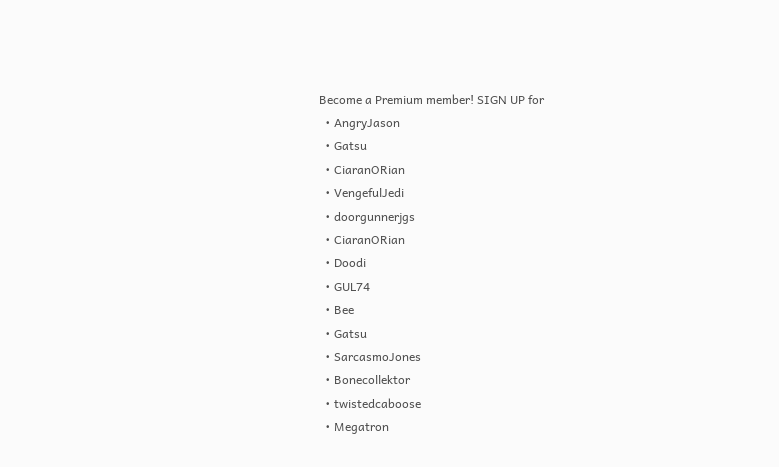Become a Premium member! SIGN UP for
  • AngryJason
  • Gatsu
  • CiaranORian
  • VengefulJedi
  • doorgunnerjgs
  • CiaranORian
  • Doodi
  • GUL74
  • Bee
  • Gatsu
  • SarcasmoJones
  • Bonecollektor
  • twistedcaboose
  • Megatron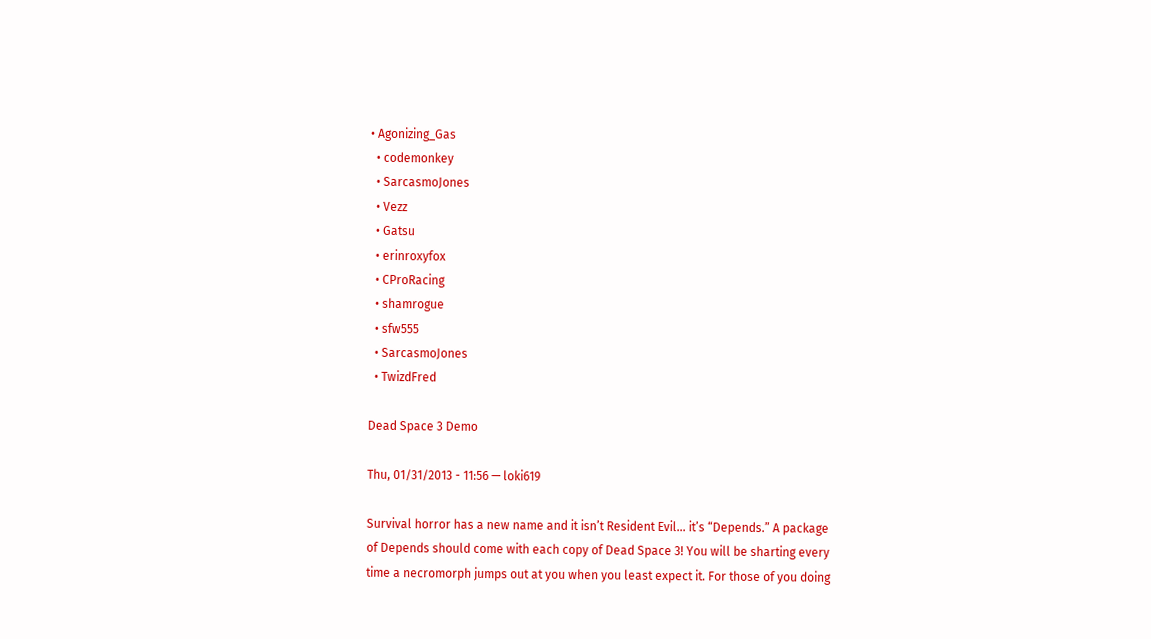• Agonizing_Gas
  • codemonkey
  • SarcasmoJones
  • Vezz
  • Gatsu
  • erinroxyfox
  • CProRacing
  • shamrogue
  • sfw555
  • SarcasmoJones
  • TwizdFred

Dead Space 3 Demo

Thu, 01/31/2013 - 11:56 — loki619

Survival horror has a new name and it isn’t Resident Evil... it’s “Depends.” A package of Depends should come with each copy of Dead Space 3! You will be sharting every time a necromorph jumps out at you when you least expect it. For those of you doing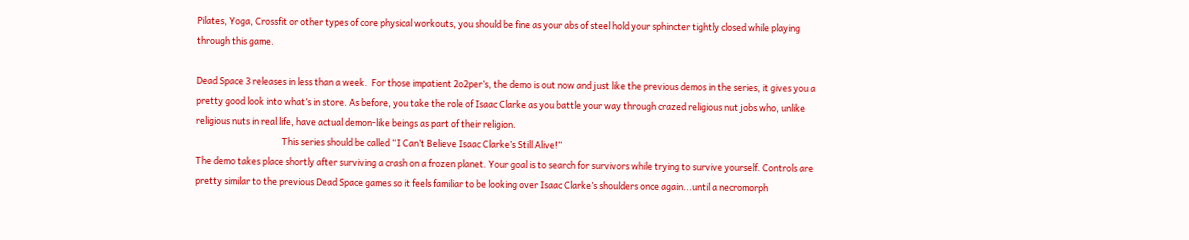Pilates, Yoga, Crossfit or other types of core physical workouts, you should be fine as your abs of steel hold your sphincter tightly closed while playing through this game.

Dead Space 3 releases in less than a week.  For those impatient 2o2per’s, the demo is out now and just like the previous demos in the series, it gives you a pretty good look into what’s in store. As before, you take the role of Isaac Clarke as you battle your way through crazed religious nut jobs who, unlike religious nuts in real life, have actual demon-like beings as part of their religion.
                                           This series should be called “I Can’t Believe Isaac Clarke’s Still Alive!”
The demo takes place shortly after surviving a crash on a frozen planet. Your goal is to search for survivors while trying to survive yourself. Controls are pretty similar to the previous Dead Space games so it feels familiar to be looking over Isaac Clarke’s shoulders once again...until a necromorph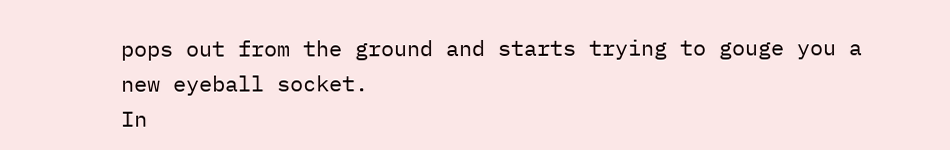pops out from the ground and starts trying to gouge you a new eyeball socket.
In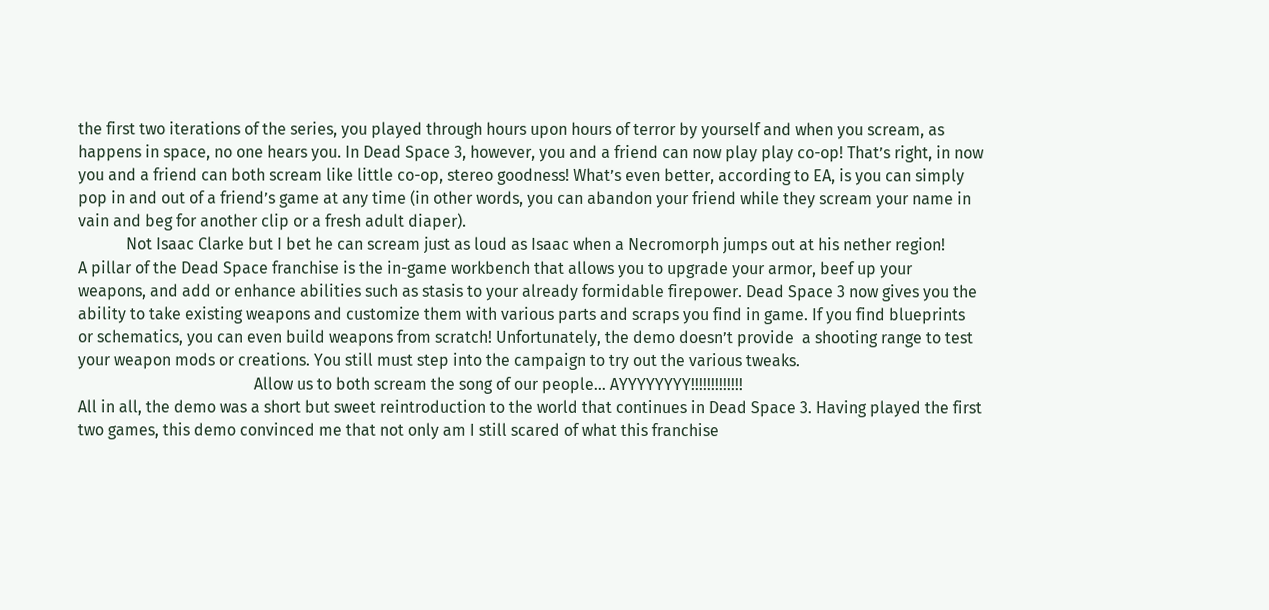the first two iterations of the series, you played through hours upon hours of terror by yourself and when you scream, as happens in space, no one hears you. In Dead Space 3, however, you and a friend can now play play co-op! That’s right, in now you and a friend can both scream like little co-op, stereo goodness! What’s even better, according to EA, is you can simply pop in and out of a friend’s game at any time (in other words, you can abandon your friend while they scream your name in vain and beg for another clip or a fresh adult diaper).
            Not Isaac Clarke but I bet he can scream just as loud as Isaac when a Necromorph jumps out at his nether region!
A pillar of the Dead Space franchise is the in-game workbench that allows you to upgrade your armor, beef up your weapons, and add or enhance abilities such as stasis to your already formidable firepower. Dead Space 3 now gives you the ability to take existing weapons and customize them with various parts and scraps you find in game. If you find blueprints or schematics, you can even build weapons from scratch! Unfortunately, the demo doesn’t provide  a shooting range to test your weapon mods or creations. You still must step into the campaign to try out the various tweaks.
                                            Allow us to both scream the song of our people... AYYYYYYYY!!!!!!!!!!!!!
All in all, the demo was a short but sweet reintroduction to the world that continues in Dead Space 3. Having played the first two games, this demo convinced me that not only am I still scared of what this franchise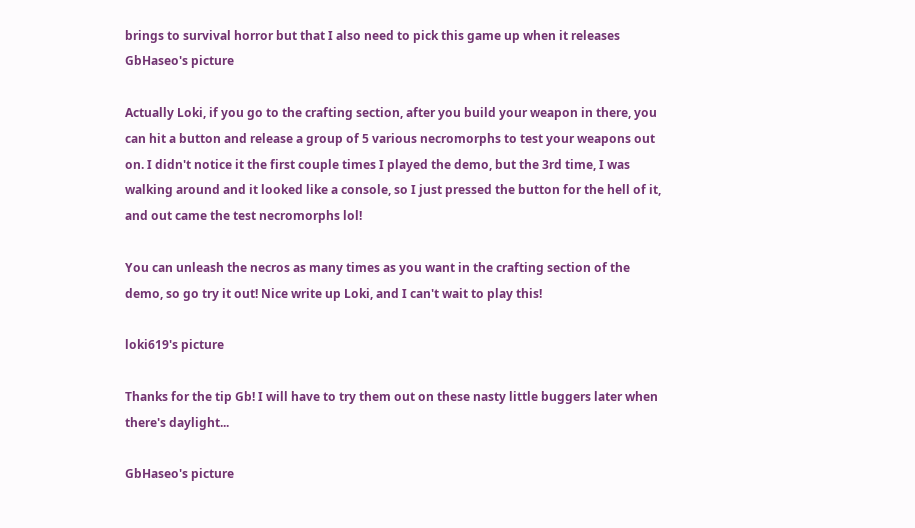brings to survival horror but that I also need to pick this game up when it releases
GbHaseo's picture

Actually Loki, if you go to the crafting section, after you build your weapon in there, you can hit a button and release a group of 5 various necromorphs to test your weapons out on. I didn't notice it the first couple times I played the demo, but the 3rd time, I was walking around and it looked like a console, so I just pressed the button for the hell of it, and out came the test necromorphs lol!

You can unleash the necros as many times as you want in the crafting section of the demo, so go try it out! Nice write up Loki, and I can't wait to play this!

loki619's picture

Thanks for the tip Gb! I will have to try them out on these nasty little buggers later when there's daylight...

GbHaseo's picture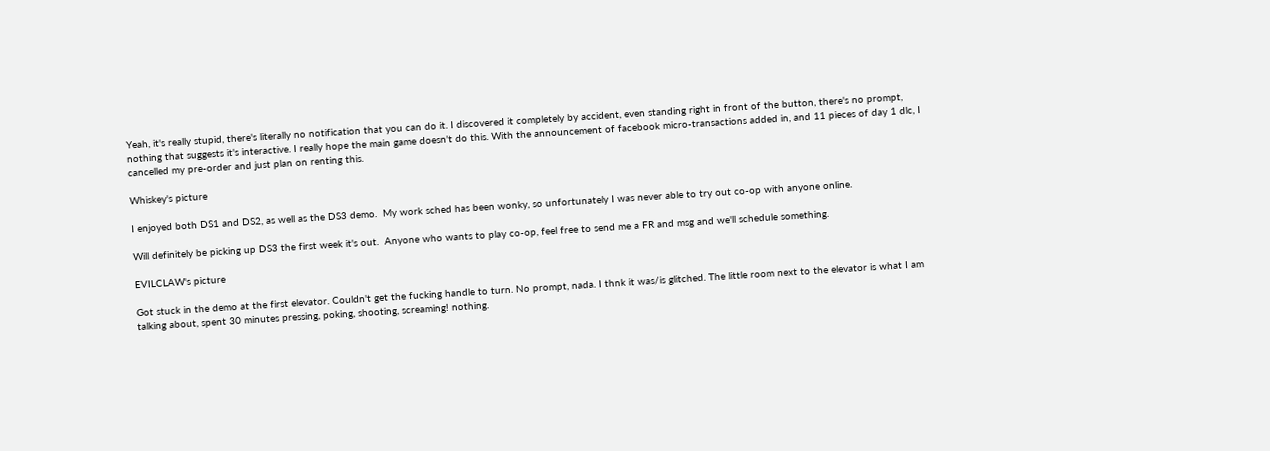Yeah, it's really stupid, there's literally no notification that you can do it. I discovered it completely by accident, even standing right in front of the button, there's no prompt, nothing that suggests it's interactive. I really hope the main game doesn't do this. With the announcement of facebook micro-transactions added in, and 11 pieces of day 1 dlc, I cancelled my pre-order and just plan on renting this.

Whiskey's picture

I enjoyed both DS1 and DS2, as well as the DS3 demo.  My work sched has been wonky, so unfortunately I was never able to try out co-op with anyone online.

Will definitely be picking up DS3 the first week it's out.  Anyone who wants to play co-op, feel free to send me a FR and msg and we'll schedule something.

EVILCLAW's picture

Got stuck in the demo at the first elevator. Couldn't get the fucking handle to turn. No prompt, nada. I thnk it was/is glitched. The little room next to the elevator is what I am talking about, spent 30 minutes pressing, poking, shooting, screaming! nothing.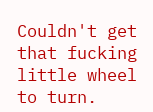Couldn't get that fucking little wheel to turn.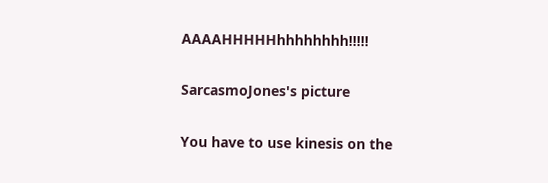AAAAHHHHHhhhhhhhh!!!!!

SarcasmoJones's picture

You have to use kinesis on the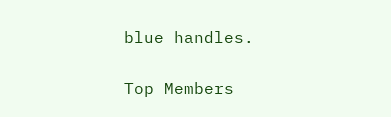blue handles.

Top Members